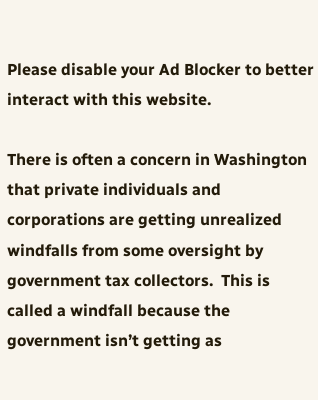Please disable your Ad Blocker to better interact with this website.

There is often a concern in Washington that private individuals and corporations are getting unrealized windfalls from some oversight by government tax collectors.  This is called a windfall because the government isn’t getting as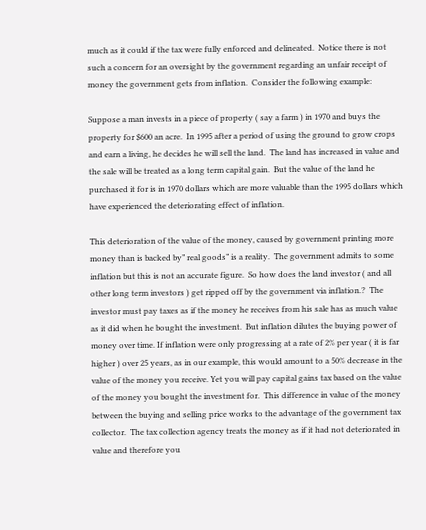much as it could if the tax were fully enforced and delineated.  Notice there is not such a concern for an oversight by the government regarding an unfair receipt of money the government gets from inflation.  Consider the following example:

Suppose a man invests in a piece of property ( say a farm ) in 1970 and buys the property for $600 an acre.  In 1995 after a period of using the ground to grow crops and earn a living, he decides he will sell the land.  The land has increased in value and the sale will be treated as a long term capital gain.  But the value of the land he purchased it for is in 1970 dollars which are more valuable than the 1995 dollars which have experienced the deteriorating effect of inflation.

This deterioration of the value of the money, caused by government printing more money than is backed by” real goods” is a reality.  The government admits to some inflation but this is not an accurate figure.  So how does the land investor ( and all other long term investors ) get ripped off by the government via inflation.?  The investor must pay taxes as if the money he receives from his sale has as much value as it did when he bought the investment.  But inflation dilutes the buying power of money over time. If inflation were only progressing at a rate of 2% per year ( it is far higher ) over 25 years, as in our example, this would amount to a 50% decrease in the value of the money you receive. Yet you will pay capital gains tax based on the value of the money you bought the investment for.  This difference in value of the money between the buying and selling price works to the advantage of the government tax collector.  The tax collection agency treats the money as if it had not deteriorated in value and therefore you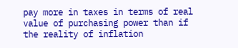pay more in taxes in terms of real value of purchasing power than if the reality of inflation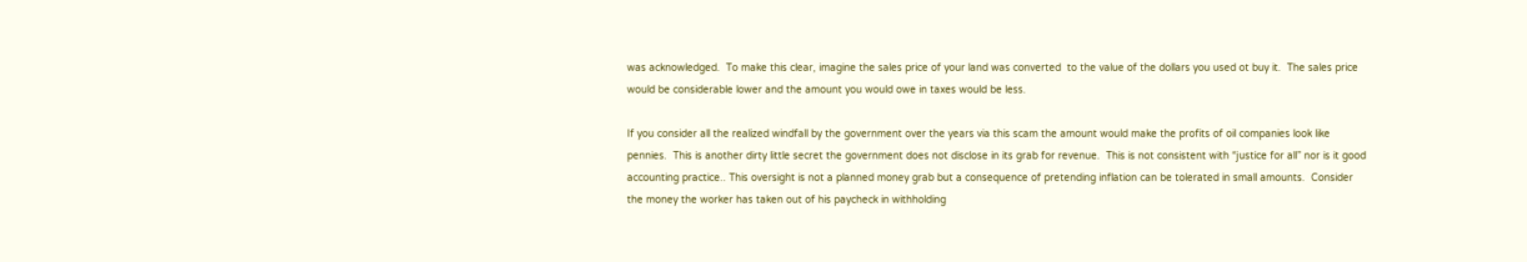was acknowledged.  To make this clear, imagine the sales price of your land was converted  to the value of the dollars you used ot buy it.  The sales price would be considerable lower and the amount you would owe in taxes would be less.

If you consider all the realized windfall by the government over the years via this scam the amount would make the profits of oil companies look like pennies.  This is another dirty little secret the government does not disclose in its grab for revenue.  This is not consistent with “justice for all” nor is it good accounting practice.. This oversight is not a planned money grab but a consequence of pretending inflation can be tolerated in small amounts.  Consider the money the worker has taken out of his paycheck in withholding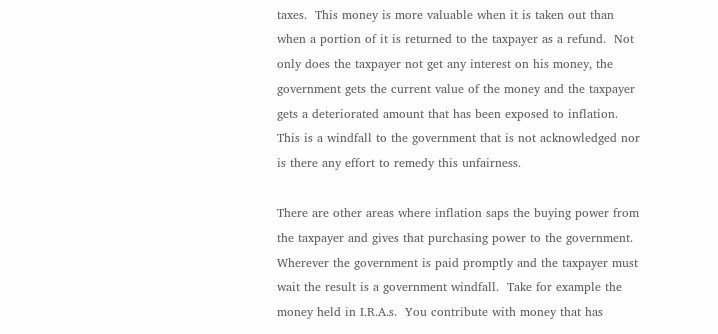taxes.  This money is more valuable when it is taken out than when a portion of it is returned to the taxpayer as a refund.  Not only does the taxpayer not get any interest on his money, the government gets the current value of the money and the taxpayer gets a deteriorated amount that has been exposed to inflation.  This is a windfall to the government that is not acknowledged nor is there any effort to remedy this unfairness.

There are other areas where inflation saps the buying power from the taxpayer and gives that purchasing power to the government.  Wherever the government is paid promptly and the taxpayer must wait the result is a government windfall.  Take for example the money held in I.R.A.s.  You contribute with money that has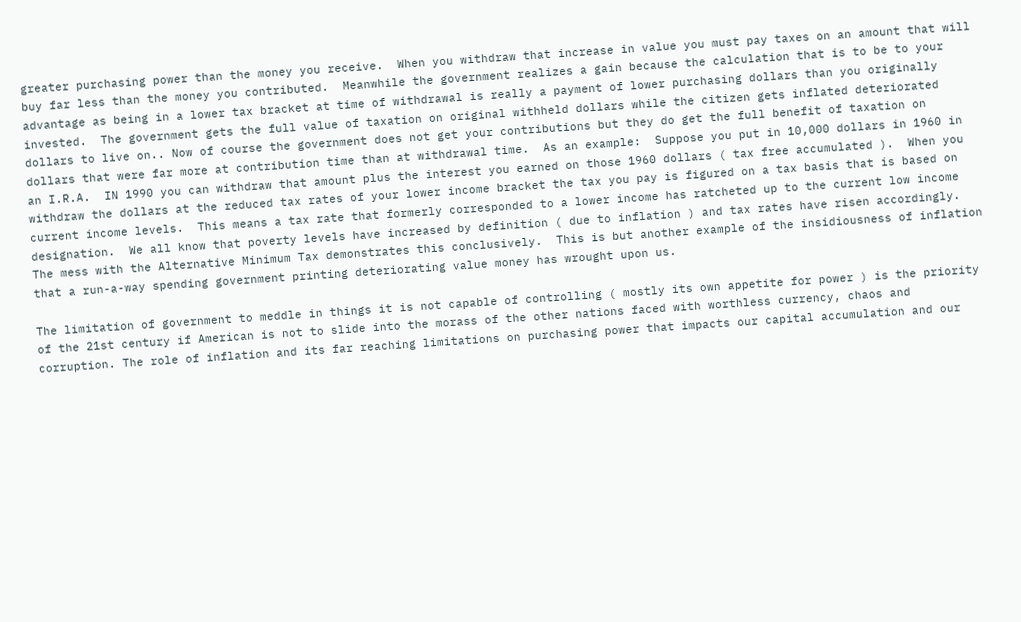greater purchasing power than the money you receive.  When you withdraw that increase in value you must pay taxes on an amount that will buy far less than the money you contributed.  Meanwhile the government realizes a gain because the calculation that is to be to your advantage as being in a lower tax bracket at time of withdrawal is really a payment of lower purchasing dollars than you originally invested.  The government gets the full value of taxation on original withheld dollars while the citizen gets inflated deteriorated dollars to live on.. Now of course the government does not get your contributions but they do get the full benefit of taxation on dollars that were far more at contribution time than at withdrawal time.  As an example:  Suppose you put in 10,000 dollars in 1960 in an I.R.A.  IN 1990 you can withdraw that amount plus the interest you earned on those 1960 dollars ( tax free accumulated ).  When you withdraw the dollars at the reduced tax rates of your lower income bracket the tax you pay is figured on a tax basis that is based on current income levels.  This means a tax rate that formerly corresponded to a lower income has ratcheted up to the current low income designation.  We all know that poverty levels have increased by definition ( due to inflation ) and tax rates have risen accordingly.  The mess with the Alternative Minimum Tax demonstrates this conclusively.  This is but another example of the insidiousness of inflation that a run-a-way spending government printing deteriorating value money has wrought upon us.

The limitation of government to meddle in things it is not capable of controlling ( mostly its own appetite for power ) is the priority of the 21st century if American is not to slide into the morass of the other nations faced with worthless currency, chaos and corruption. The role of inflation and its far reaching limitations on purchasing power that impacts our capital accumulation and our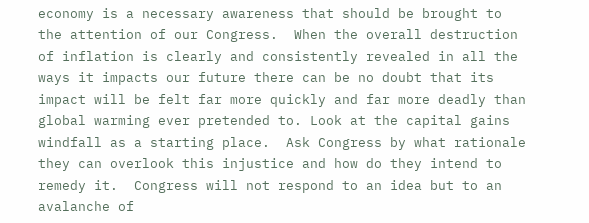economy is a necessary awareness that should be brought to the attention of our Congress.  When the overall destruction of inflation is clearly and consistently revealed in all the ways it impacts our future there can be no doubt that its impact will be felt far more quickly and far more deadly than global warming ever pretended to. Look at the capital gains windfall as a starting place.  Ask Congress by what rationale they can overlook this injustice and how do they intend to remedy it.  Congress will not respond to an idea but to an avalanche of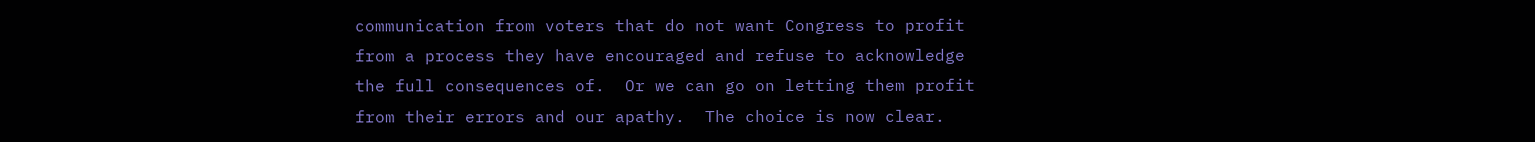communication from voters that do not want Congress to profit from a process they have encouraged and refuse to acknowledge the full consequences of.  Or we can go on letting them profit  from their errors and our apathy.  The choice is now clear.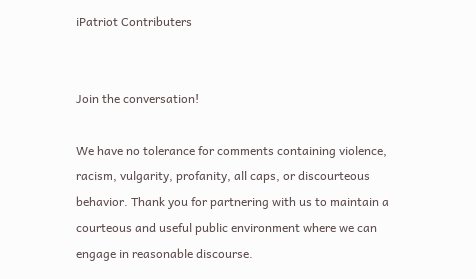iPatriot Contributers


Join the conversation!

We have no tolerance for comments containing violence, racism, vulgarity, profanity, all caps, or discourteous behavior. Thank you for partnering with us to maintain a courteous and useful public environment where we can engage in reasonable discourse.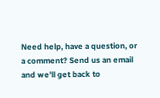Need help, have a question, or a comment? Send us an email and we'll get back to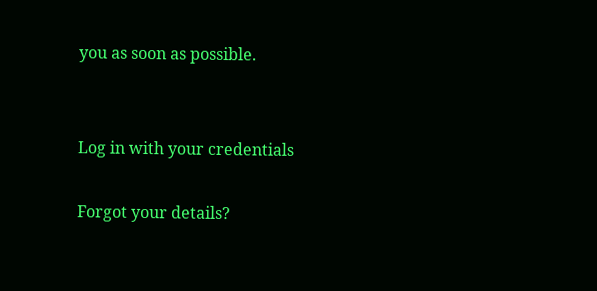you as soon as possible.


Log in with your credentials

Forgot your details?